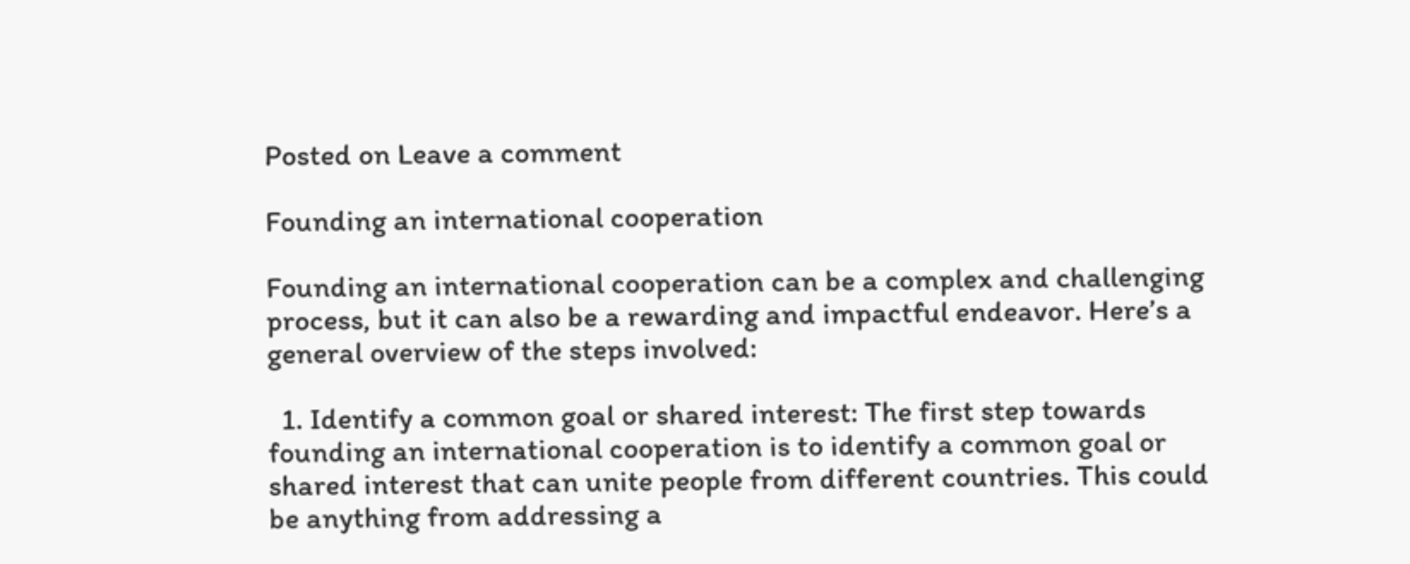Posted on Leave a comment

Founding an international cooperation

Founding an international cooperation can be a complex and challenging process, but it can also be a rewarding and impactful endeavor. Here’s a general overview of the steps involved:

  1. Identify a common goal or shared interest: The first step towards founding an international cooperation is to identify a common goal or shared interest that can unite people from different countries. This could be anything from addressing a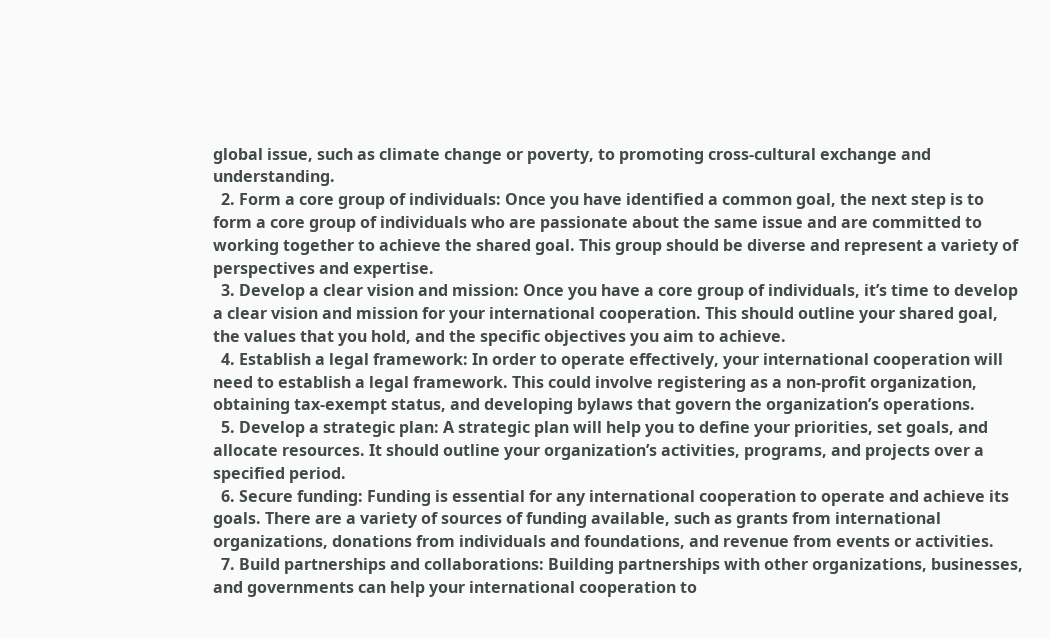global issue, such as climate change or poverty, to promoting cross-cultural exchange and understanding.
  2. Form a core group of individuals: Once you have identified a common goal, the next step is to form a core group of individuals who are passionate about the same issue and are committed to working together to achieve the shared goal. This group should be diverse and represent a variety of perspectives and expertise.
  3. Develop a clear vision and mission: Once you have a core group of individuals, it’s time to develop a clear vision and mission for your international cooperation. This should outline your shared goal, the values that you hold, and the specific objectives you aim to achieve.
  4. Establish a legal framework: In order to operate effectively, your international cooperation will need to establish a legal framework. This could involve registering as a non-profit organization, obtaining tax-exempt status, and developing bylaws that govern the organization’s operations.
  5. Develop a strategic plan: A strategic plan will help you to define your priorities, set goals, and allocate resources. It should outline your organization’s activities, programs, and projects over a specified period.
  6. Secure funding: Funding is essential for any international cooperation to operate and achieve its goals. There are a variety of sources of funding available, such as grants from international organizations, donations from individuals and foundations, and revenue from events or activities.
  7. Build partnerships and collaborations: Building partnerships with other organizations, businesses, and governments can help your international cooperation to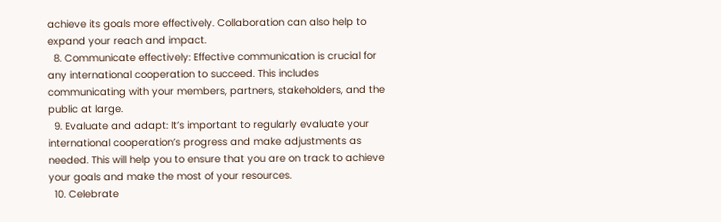achieve its goals more effectively. Collaboration can also help to expand your reach and impact.
  8. Communicate effectively: Effective communication is crucial for any international cooperation to succeed. This includes communicating with your members, partners, stakeholders, and the public at large.
  9. Evaluate and adapt: It’s important to regularly evaluate your international cooperation’s progress and make adjustments as needed. This will help you to ensure that you are on track to achieve your goals and make the most of your resources.
  10. Celebrate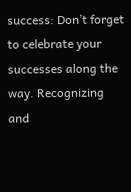success: Don’t forget to celebrate your successes along the way. Recognizing and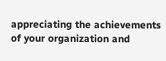appreciating the achievements of your organization and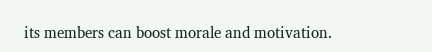its members can boost morale and motivation.